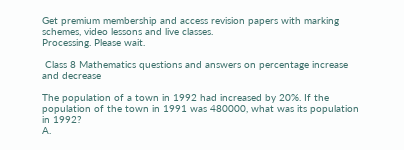Get premium membership and access revision papers with marking schemes, video lessons and live classes.
Processing. Please wait.

 Class 8 Mathematics questions and answers on percentage increase and decrease

The population of a town in 1992 had increased by 20%. If the population of the town in 1991 was 480000, what was its population in 1992?
A.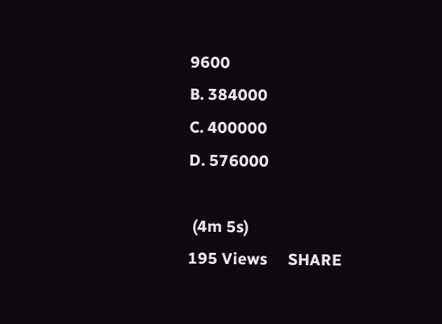9600
B. 384000
C. 400000
D. 576000

 (4m 5s)
195 Views     SHARE